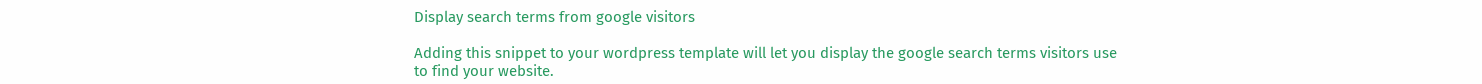Display search terms from google visitors

Adding this snippet to your wordpress template will let you display the google search terms visitors use to find your website.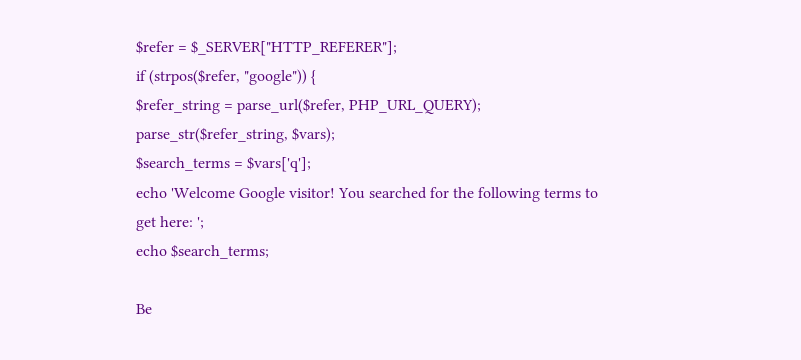$refer = $_SERVER["HTTP_REFERER"];
if (strpos($refer, "google")) {
$refer_string = parse_url($refer, PHP_URL_QUERY);
parse_str($refer_string, $vars);
$search_terms = $vars['q'];
echo 'Welcome Google visitor! You searched for the following terms to get here: ';
echo $search_terms;

Be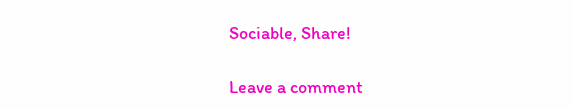Sociable, Share!

Leave a comment